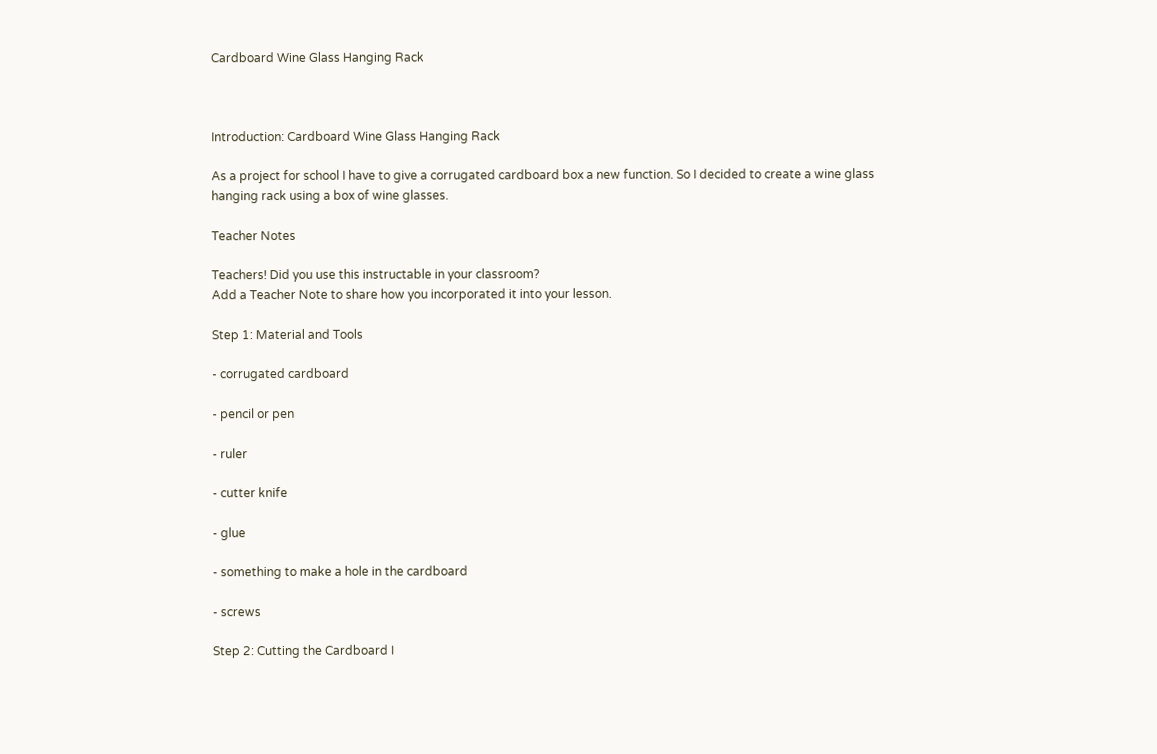Cardboard Wine Glass Hanging Rack



Introduction: Cardboard Wine Glass Hanging Rack

As a project for school I have to give a corrugated cardboard box a new function. So I decided to create a wine glass hanging rack using a box of wine glasses.

Teacher Notes

Teachers! Did you use this instructable in your classroom?
Add a Teacher Note to share how you incorporated it into your lesson.

Step 1: Material and Tools

- corrugated cardboard

- pencil or pen

- ruler

- cutter knife

- glue

- something to make a hole in the cardboard

- screws

Step 2: Cutting the Cardboard I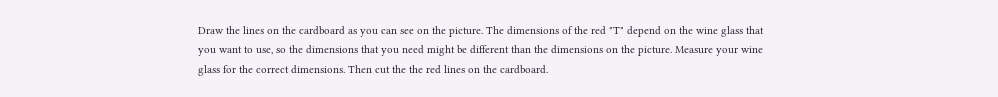Draw the lines on the cardboard as you can see on the picture. The dimensions of the red "T" depend on the wine glass that you want to use, so the dimensions that you need might be different than the dimensions on the picture. Measure your wine glass for the correct dimensions. Then cut the the red lines on the cardboard.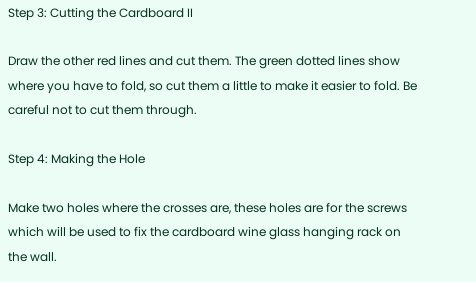Step 3: Cutting the Cardboard II

Draw the other red lines and cut them. The green dotted lines show where you have to fold, so cut them a little to make it easier to fold. Be careful not to cut them through.

Step 4: Making the Hole

Make two holes where the crosses are, these holes are for the screws which will be used to fix the cardboard wine glass hanging rack on the wall.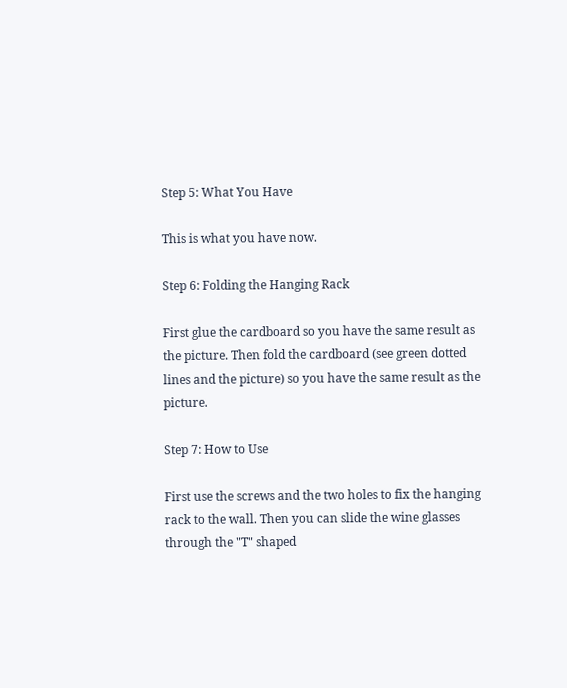Step 5: What You Have

This is what you have now.

Step 6: Folding the Hanging Rack

First glue the cardboard so you have the same result as the picture. Then fold the cardboard (see green dotted lines and the picture) so you have the same result as the picture.

Step 7: How to Use

First use the screws and the two holes to fix the hanging rack to the wall. Then you can slide the wine glasses through the "T" shaped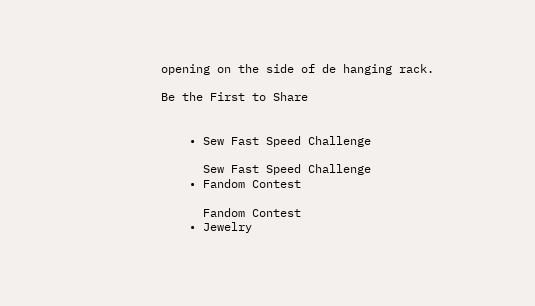opening on the side of de hanging rack.

Be the First to Share


    • Sew Fast Speed Challenge

      Sew Fast Speed Challenge
    • Fandom Contest

      Fandom Contest
    • Jewelry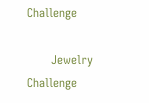Challenge

      Jewelry Challenge